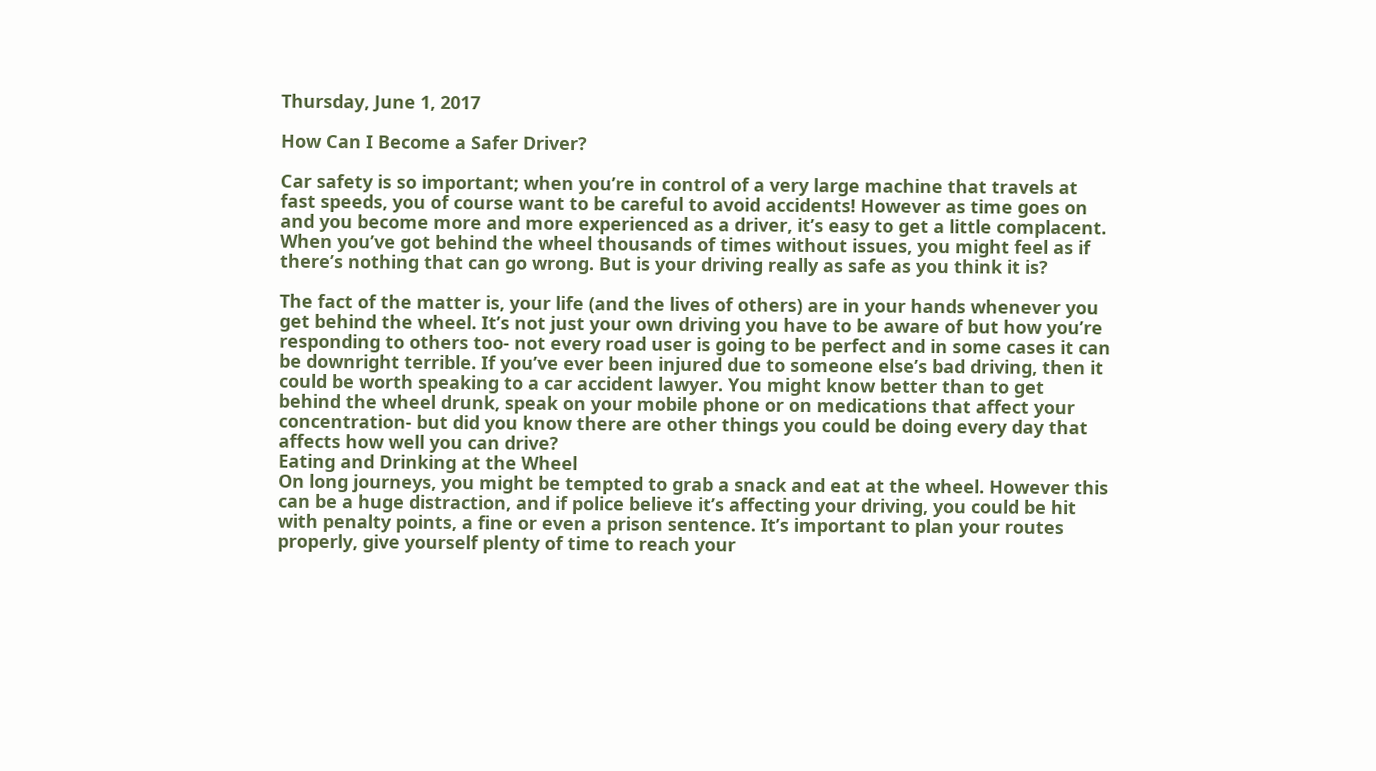Thursday, June 1, 2017

How Can I Become a Safer Driver?

Car safety is so important; when you’re in control of a very large machine that travels at fast speeds, you of course want to be careful to avoid accidents! However as time goes on and you become more and more experienced as a driver, it’s easy to get a little complacent. When you’ve got behind the wheel thousands of times without issues, you might feel as if there’s nothing that can go wrong. But is your driving really as safe as you think it is?

The fact of the matter is, your life (and the lives of others) are in your hands whenever you get behind the wheel. It’s not just your own driving you have to be aware of but how you’re responding to others too- not every road user is going to be perfect and in some cases it can be downright terrible. If you’ve ever been injured due to someone else’s bad driving, then it could be worth speaking to a car accident lawyer. You might know better than to get behind the wheel drunk, speak on your mobile phone or on medications that affect your concentration- but did you know there are other things you could be doing every day that affects how well you can drive?
Eating and Drinking at the Wheel
On long journeys, you might be tempted to grab a snack and eat at the wheel. However this can be a huge distraction, and if police believe it’s affecting your driving, you could be hit with penalty points, a fine or even a prison sentence. It’s important to plan your routes properly, give yourself plenty of time to reach your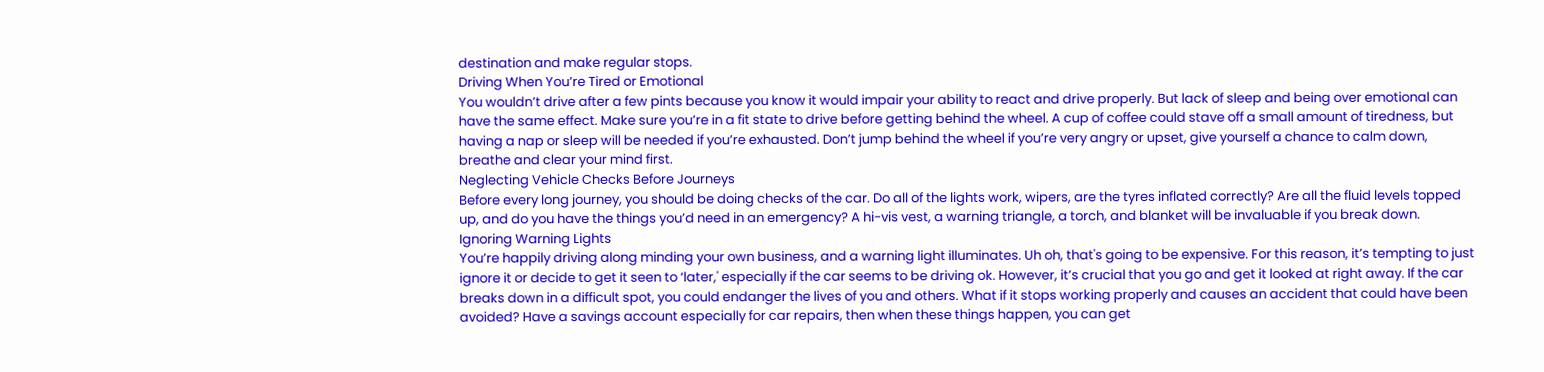destination and make regular stops.
Driving When You’re Tired or Emotional
You wouldn’t drive after a few pints because you know it would impair your ability to react and drive properly. But lack of sleep and being over emotional can have the same effect. Make sure you’re in a fit state to drive before getting behind the wheel. A cup of coffee could stave off a small amount of tiredness, but having a nap or sleep will be needed if you’re exhausted. Don’t jump behind the wheel if you’re very angry or upset, give yourself a chance to calm down, breathe and clear your mind first.
Neglecting Vehicle Checks Before Journeys
Before every long journey, you should be doing checks of the car. Do all of the lights work, wipers, are the tyres inflated correctly? Are all the fluid levels topped up, and do you have the things you’d need in an emergency? A hi-vis vest, a warning triangle, a torch, and blanket will be invaluable if you break down.
Ignoring Warning Lights
You’re happily driving along minding your own business, and a warning light illuminates. Uh oh, that's going to be expensive. For this reason, it’s tempting to just ignore it or decide to get it seen to ‘later,' especially if the car seems to be driving ok. However, it’s crucial that you go and get it looked at right away. If the car breaks down in a difficult spot, you could endanger the lives of you and others. What if it stops working properly and causes an accident that could have been avoided? Have a savings account especially for car repairs, then when these things happen, you can get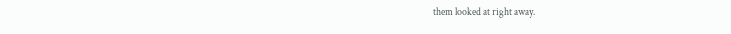them looked at right away.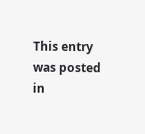This entry was posted in